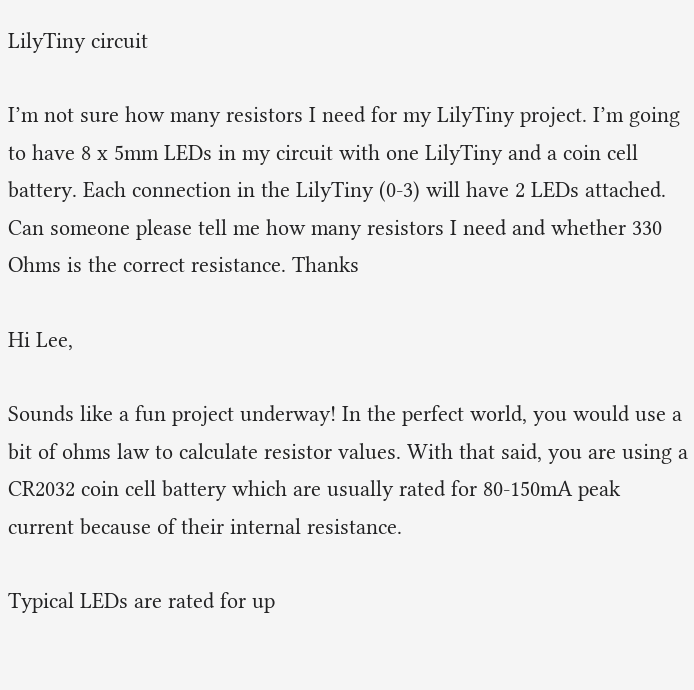LilyTiny circuit

I’m not sure how many resistors I need for my LilyTiny project. I’m going to have 8 x 5mm LEDs in my circuit with one LilyTiny and a coin cell battery. Each connection in the LilyTiny (0-3) will have 2 LEDs attached. Can someone please tell me how many resistors I need and whether 330 Ohms is the correct resistance. Thanks

Hi Lee,

Sounds like a fun project underway! In the perfect world, you would use a bit of ohms law to calculate resistor values. With that said, you are using a CR2032 coin cell battery which are usually rated for 80-150mA peak current because of their internal resistance.

Typical LEDs are rated for up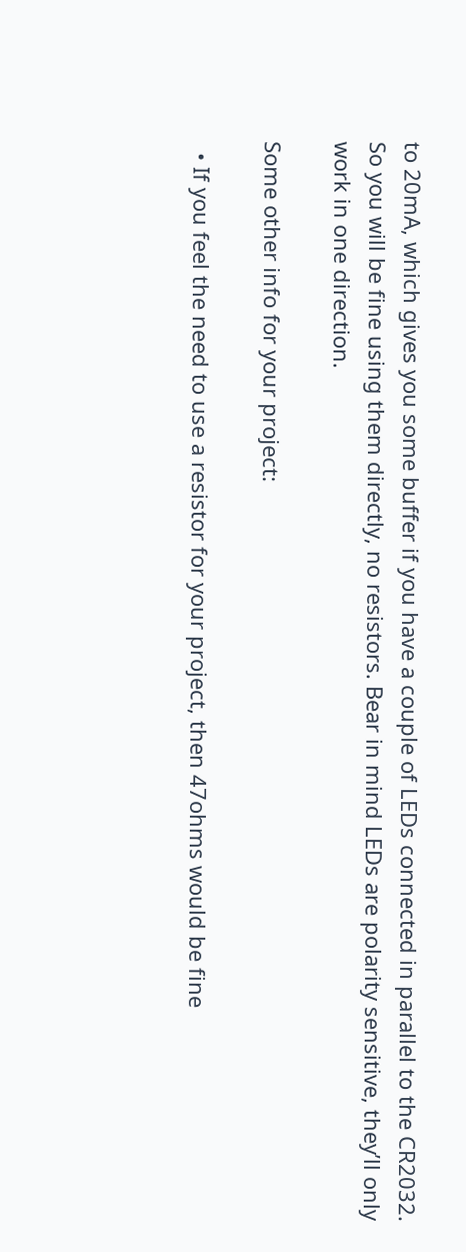to 20mA, which gives you some buffer if you have a couple of LEDs connected in parallel to the CR2032. So you will be fine using them directly, no resistors. Bear in mind LEDs are polarity sensitive, they’ll only work in one direction.

Some other info for your project:

  • If you feel the need to use a resistor for your project, then 47ohms would be fine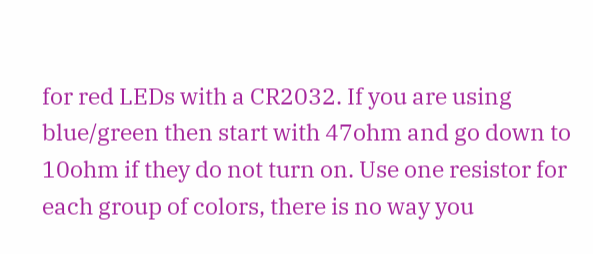for red LEDs with a CR2032. If you are using blue/green then start with 47ohm and go down to 10ohm if they do not turn on. Use one resistor for each group of colors, there is no way you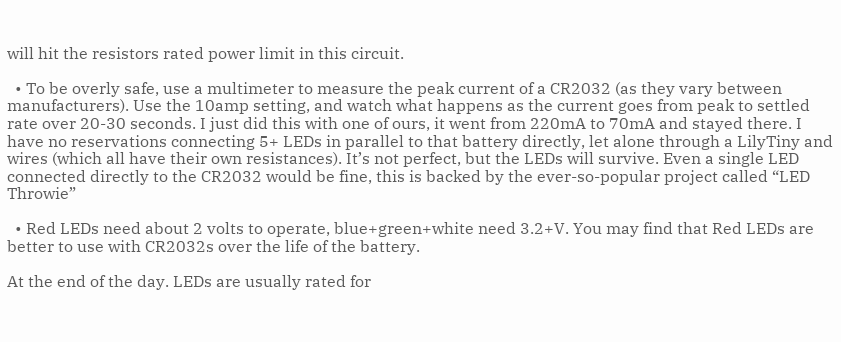will hit the resistors rated power limit in this circuit.

  • To be overly safe, use a multimeter to measure the peak current of a CR2032 (as they vary between manufacturers). Use the 10amp setting, and watch what happens as the current goes from peak to settled rate over 20-30 seconds. I just did this with one of ours, it went from 220mA to 70mA and stayed there. I have no reservations connecting 5+ LEDs in parallel to that battery directly, let alone through a LilyTiny and wires (which all have their own resistances). It’s not perfect, but the LEDs will survive. Even a single LED connected directly to the CR2032 would be fine, this is backed by the ever-so-popular project called “LED Throwie”

  • Red LEDs need about 2 volts to operate, blue+green+white need 3.2+V. You may find that Red LEDs are better to use with CR2032s over the life of the battery.

At the end of the day. LEDs are usually rated for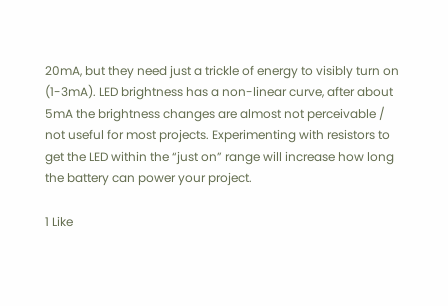20mA, but they need just a trickle of energy to visibly turn on (1-3mA). LED brightness has a non-linear curve, after about 5mA the brightness changes are almost not perceivable / not useful for most projects. Experimenting with resistors to get the LED within the “just on” range will increase how long the battery can power your project.

1 Like